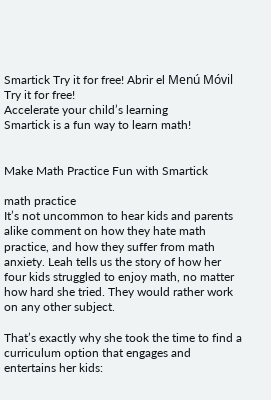Smartick Try it for free! Abrir el Menú Móvil Try it for free!
Accelerate your child’s learning
Smartick is a fun way to learn math!


Make Math Practice Fun with Smartick

math practice
It’s not uncommon to hear kids and parents alike comment on how they hate math practice, and how they suffer from math anxiety. Leah tells us the story of how her four kids struggled to enjoy math, no matter how hard she tried. They would rather work on any other subject.

That’s exactly why she took the time to find a curriculum option that engages and entertains her kids: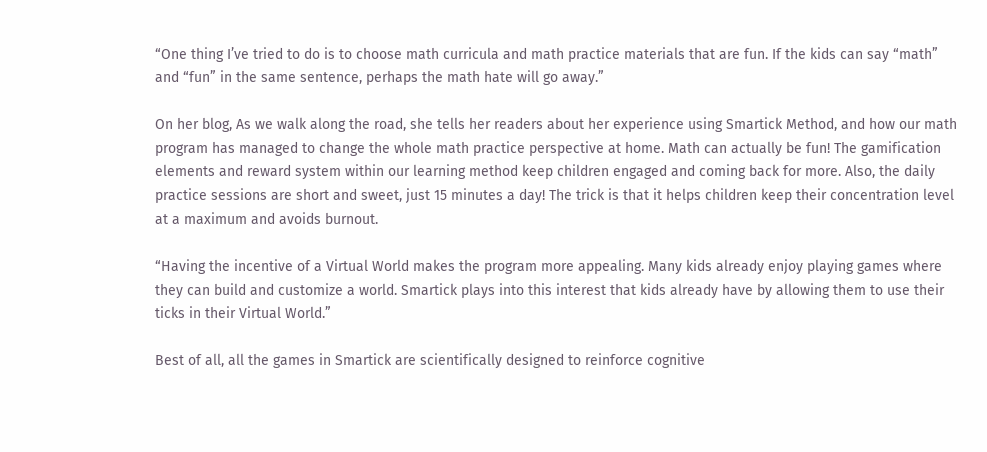“One thing I’ve tried to do is to choose math curricula and math practice materials that are fun. If the kids can say “math” and “fun” in the same sentence, perhaps the math hate will go away.”

On her blog, As we walk along the road, she tells her readers about her experience using Smartick Method, and how our math program has managed to change the whole math practice perspective at home. Math can actually be fun! The gamification elements and reward system within our learning method keep children engaged and coming back for more. Also, the daily practice sessions are short and sweet, just 15 minutes a day! The trick is that it helps children keep their concentration level at a maximum and avoids burnout.

“Having the incentive of a Virtual World makes the program more appealing. Many kids already enjoy playing games where they can build and customize a world. Smartick plays into this interest that kids already have by allowing them to use their ticks in their Virtual World.”

Best of all, all the games in Smartick are scientifically designed to reinforce cognitive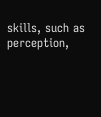skills, such as perception,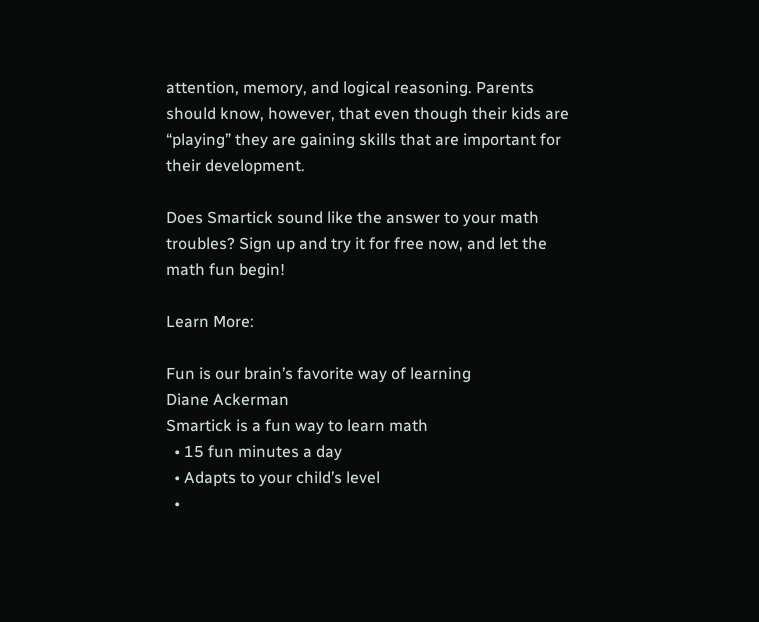attention, memory, and logical reasoning. Parents should know, however, that even though their kids are “playing” they are gaining skills that are important for their development.

Does Smartick sound like the answer to your math troubles? Sign up and try it for free now, and let the math fun begin!

Learn More:

Fun is our brain’s favorite way of learning
Diane Ackerman
Smartick is a fun way to learn math
  • 15 fun minutes a day
  • Adapts to your child’s level
  •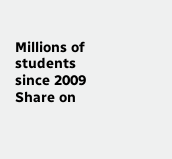Millions of students since 2009
Share on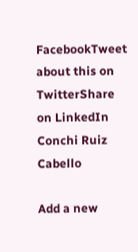FacebookTweet about this on TwitterShare on LinkedIn
Conchi Ruiz Cabello

Add a new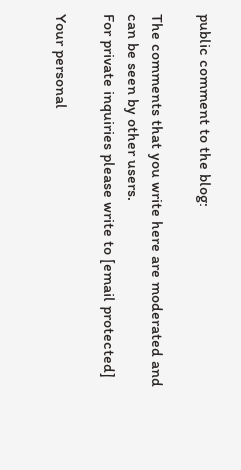public comment to the blog:

The comments that you write here are moderated and can be seen by other users.
For private inquiries please write to [email protected]

Your personal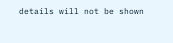details will not be shown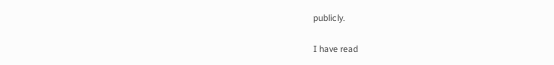publicly.

I have read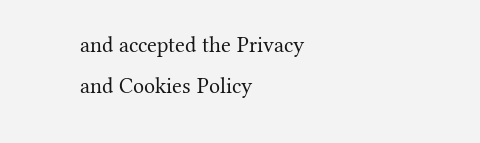and accepted the Privacy and Cookies Policy